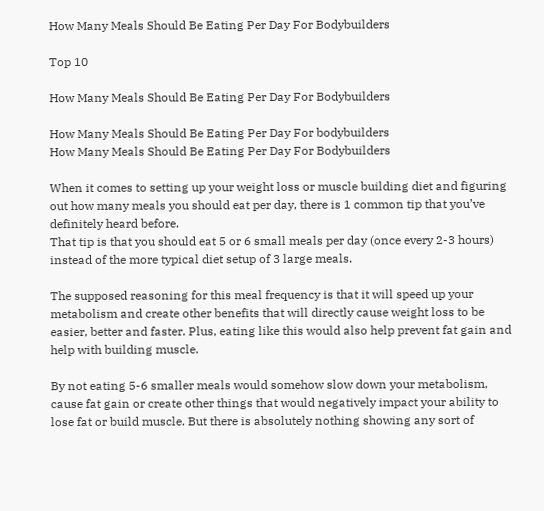How Many Meals Should Be Eating Per Day For Bodybuilders

Top 10

How Many Meals Should Be Eating Per Day For Bodybuilders

How Many Meals Should Be Eating Per Day For bodybuilders
How Many Meals Should Be Eating Per Day For Bodybuilders

When it comes to setting up your weight loss or muscle building diet and figuring out how many meals you should eat per day, there is 1 common tip that you’ve definitely heard before.
That tip is that you should eat 5 or 6 small meals per day (once every 2-3 hours) instead of the more typical diet setup of 3 large meals.

The supposed reasoning for this meal frequency is that it will speed up your metabolism and create other benefits that will directly cause weight loss to be easier, better and faster. Plus, eating like this would also help prevent fat gain and help with building muscle.

By not eating 5-6 smaller meals would somehow slow down your metabolism, cause fat gain or create other things that would negatively impact your ability to lose fat or build muscle. But there is absolutely nothing showing any sort of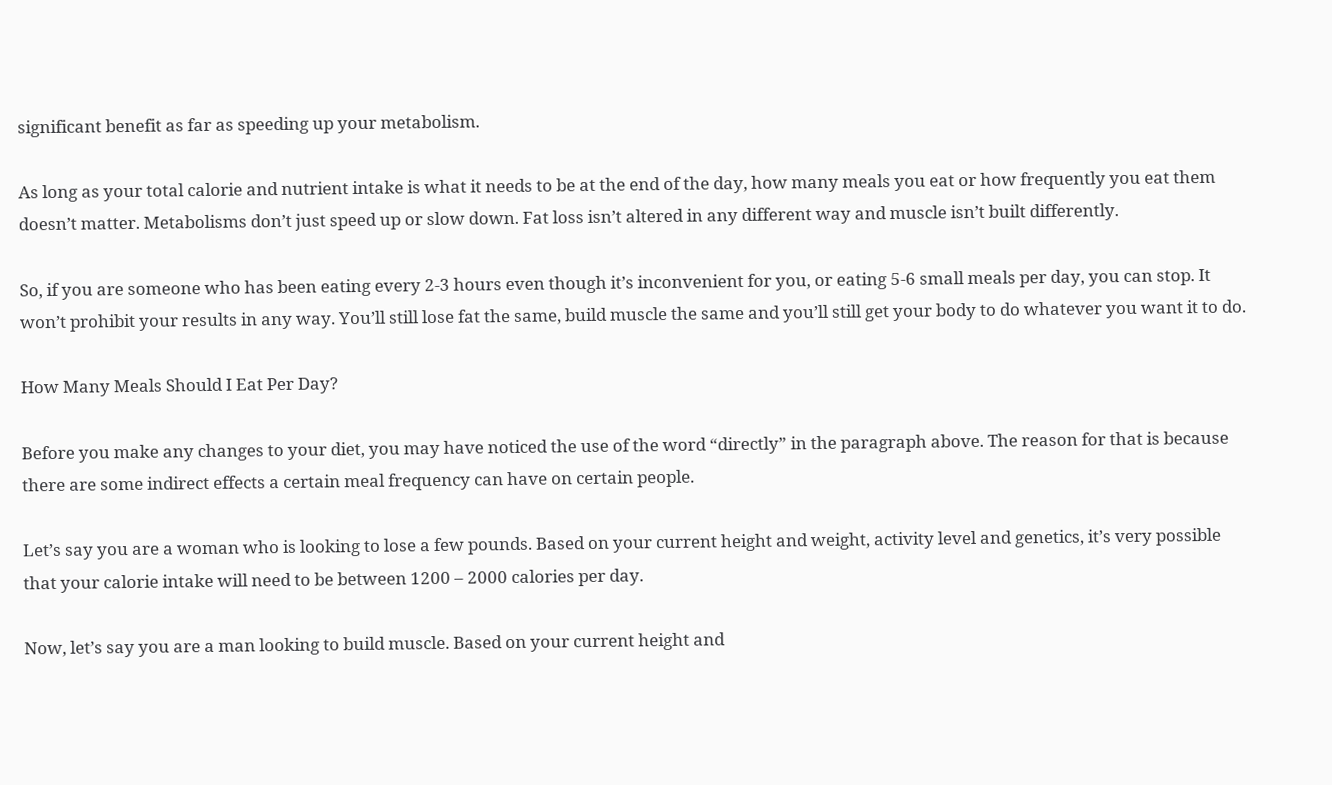significant benefit as far as speeding up your metabolism.

As long as your total calorie and nutrient intake is what it needs to be at the end of the day, how many meals you eat or how frequently you eat them doesn’t matter. Metabolisms don’t just speed up or slow down. Fat loss isn’t altered in any different way and muscle isn’t built differently.

So, if you are someone who has been eating every 2-3 hours even though it’s inconvenient for you, or eating 5-6 small meals per day, you can stop. It won’t prohibit your results in any way. You’ll still lose fat the same, build muscle the same and you’ll still get your body to do whatever you want it to do.

How Many Meals Should I Eat Per Day?

Before you make any changes to your diet, you may have noticed the use of the word “directly” in the paragraph above. The reason for that is because there are some indirect effects a certain meal frequency can have on certain people.

Let’s say you are a woman who is looking to lose a few pounds. Based on your current height and weight, activity level and genetics, it’s very possible that your calorie intake will need to be between 1200 – 2000 calories per day.

Now, let’s say you are a man looking to build muscle. Based on your current height and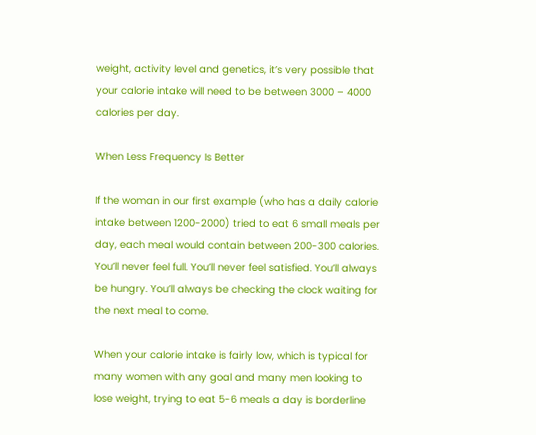weight, activity level and genetics, it’s very possible that your calorie intake will need to be between 3000 – 4000 calories per day.

When Less Frequency Is Better

If the woman in our first example (who has a daily calorie intake between 1200-2000) tried to eat 6 small meals per day, each meal would contain between 200-300 calories. You’ll never feel full. You’ll never feel satisfied. You’ll always be hungry. You’ll always be checking the clock waiting for the next meal to come.

When your calorie intake is fairly low, which is typical for many women with any goal and many men looking to lose weight, trying to eat 5-6 meals a day is borderline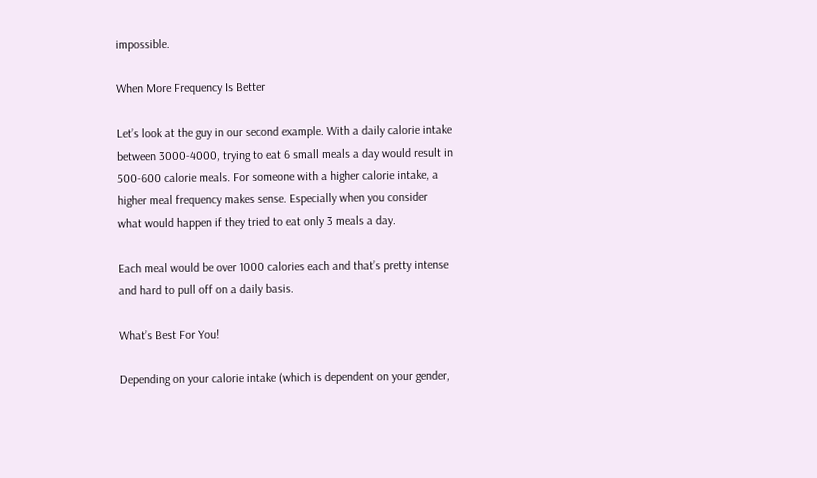impossible.

When More Frequency Is Better

Let’s look at the guy in our second example. With a daily calorie intake between 3000-4000, trying to eat 6 small meals a day would result in 500-600 calorie meals. For someone with a higher calorie intake, a higher meal frequency makes sense. Especially when you consider what would happen if they tried to eat only 3 meals a day.

Each meal would be over 1000 calories each and that’s pretty intense and hard to pull off on a daily basis.

What’s Best For You!

Depending on your calorie intake (which is dependent on your gender,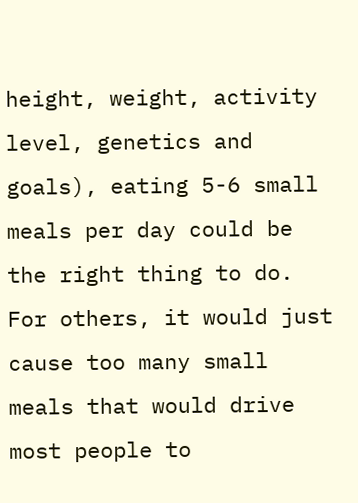height, weight, activity level, genetics and goals), eating 5-6 small meals per day could be the right thing to do. For others, it would just cause too many small meals that would drive most people to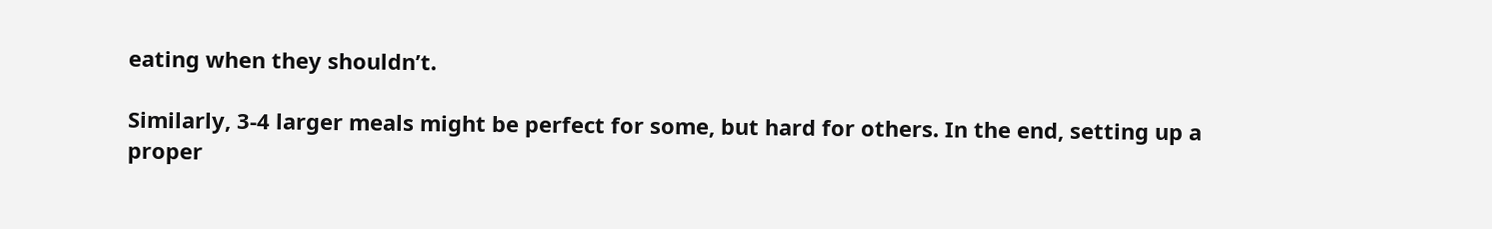eating when they shouldn’t.

Similarly, 3-4 larger meals might be perfect for some, but hard for others. In the end, setting up a proper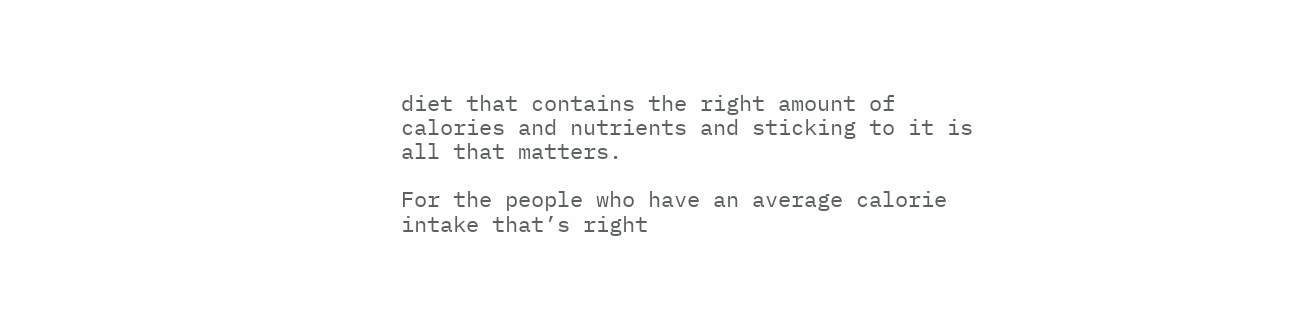diet that contains the right amount of calories and nutrients and sticking to it is all that matters.

For the people who have an average calorie intake that’s right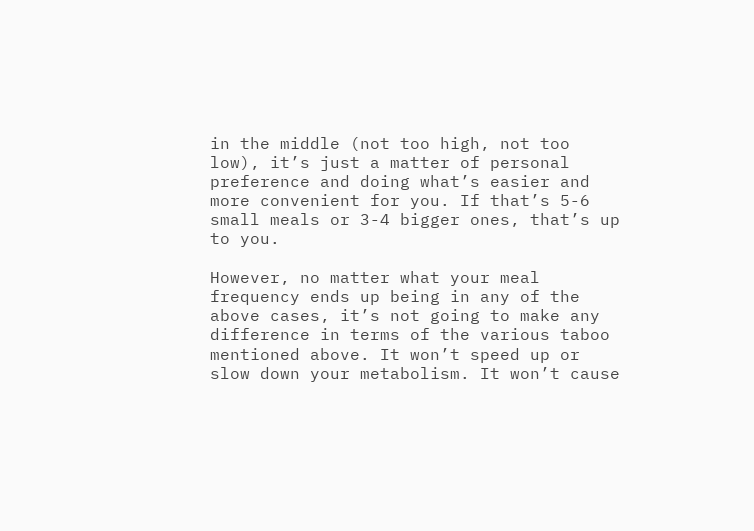in the middle (not too high, not too low), it’s just a matter of personal preference and doing what’s easier and more convenient for you. If that’s 5-6 small meals or 3-4 bigger ones, that’s up to you.

However, no matter what your meal frequency ends up being in any of the above cases, it’s not going to make any difference in terms of the various taboo mentioned above. It won’t speed up or slow down your metabolism. It won’t cause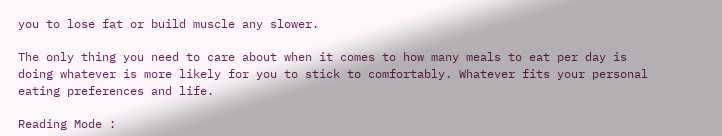you to lose fat or build muscle any slower.

The only thing you need to care about when it comes to how many meals to eat per day is doing whatever is more likely for you to stick to comfortably. Whatever fits your personal eating preferences and life.

Reading Mode :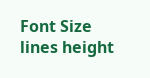Font Size
lines height